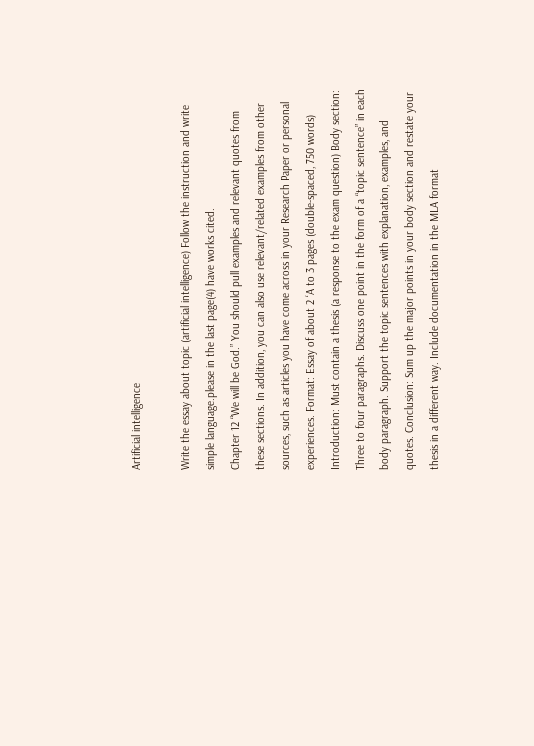Artificial intelligence

Write the essay about topic (artificial intelligence) Follow the instruction and write simple language.please in the last page(4) have works cited.
Chapter 12 “We will be God.” You should pull examples and relevant quotes from these sections. In addition, you can also use relevant/related examples from other sources, such as articles you have come across in your Research Paper or personal experiences. Format: Essay of about 2 ‘A to 3 pages (double-spaced, 750 words)
Introduction: Must contain a thesis (a response to the exam question) Body section: Three to four paragraphs. Discuss one point in the form of a “topic sentence” in each body paragraph. Support the topic sentences with explanation, examples, and quotes. Conclusion: Sum up the major points in your body section and restate your thesis in a different way. Include documentation in the MLA format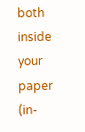both inside your paper (in-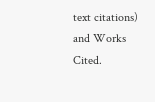text citations) and Works Cited.